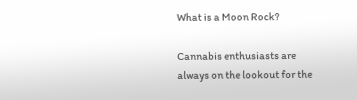What is a Moon Rock?

Cannabis enthusiasts are always on the lookout for the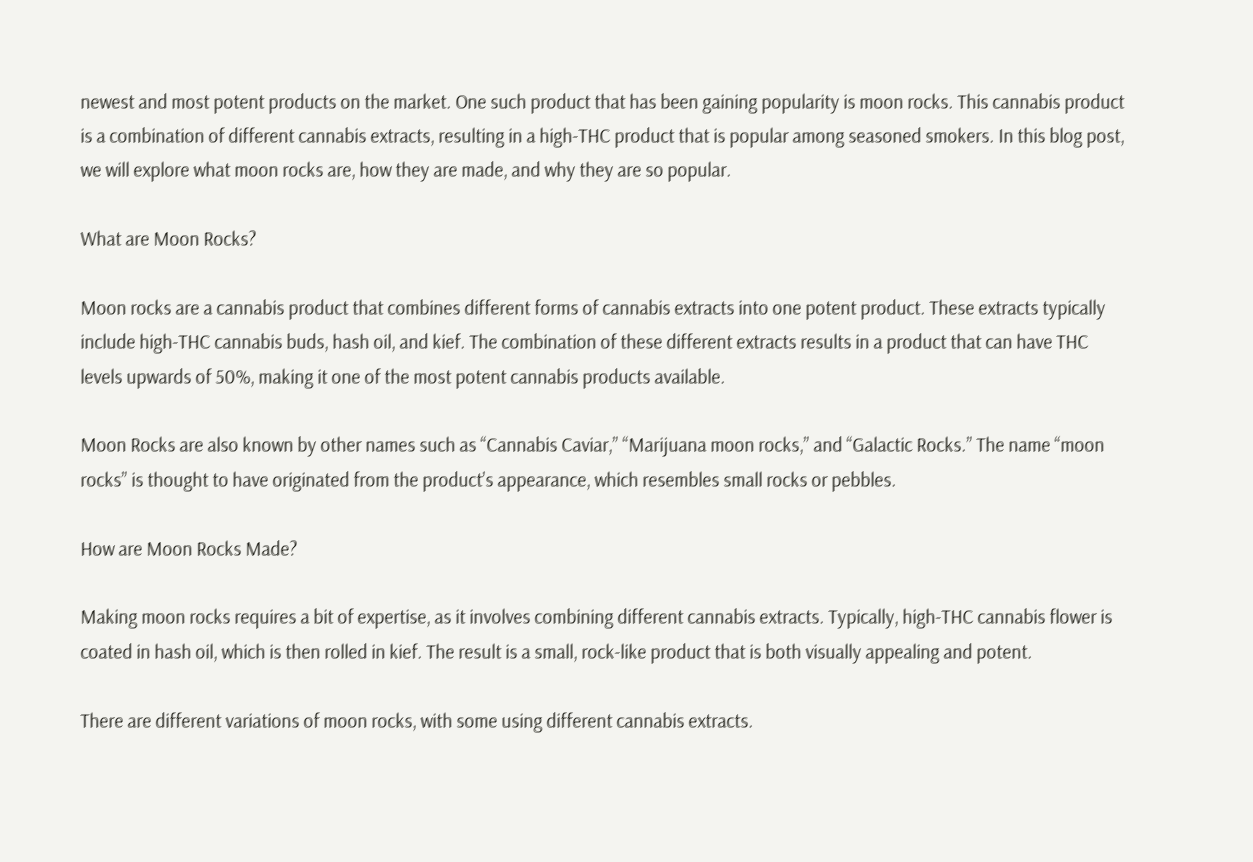newest and most potent products on the market. One such product that has been gaining popularity is moon rocks. This cannabis product is a combination of different cannabis extracts, resulting in a high-THC product that is popular among seasoned smokers. In this blog post, we will explore what moon rocks are, how they are made, and why they are so popular.

What are Moon Rocks?

Moon rocks are a cannabis product that combines different forms of cannabis extracts into one potent product. These extracts typically include high-THC cannabis buds, hash oil, and kief. The combination of these different extracts results in a product that can have THC levels upwards of 50%, making it one of the most potent cannabis products available.

Moon Rocks are also known by other names such as “Cannabis Caviar,” “Marijuana moon rocks,” and “Galactic Rocks.” The name “moon rocks” is thought to have originated from the product’s appearance, which resembles small rocks or pebbles.

How are Moon Rocks Made?

Making moon rocks requires a bit of expertise, as it involves combining different cannabis extracts. Typically, high-THC cannabis flower is coated in hash oil, which is then rolled in kief. The result is a small, rock-like product that is both visually appealing and potent.

There are different variations of moon rocks, with some using different cannabis extracts.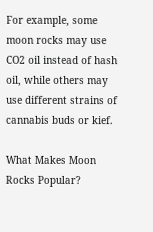For example, some moon rocks may use CO2 oil instead of hash oil, while others may use different strains of cannabis buds or kief.

What Makes Moon Rocks Popular?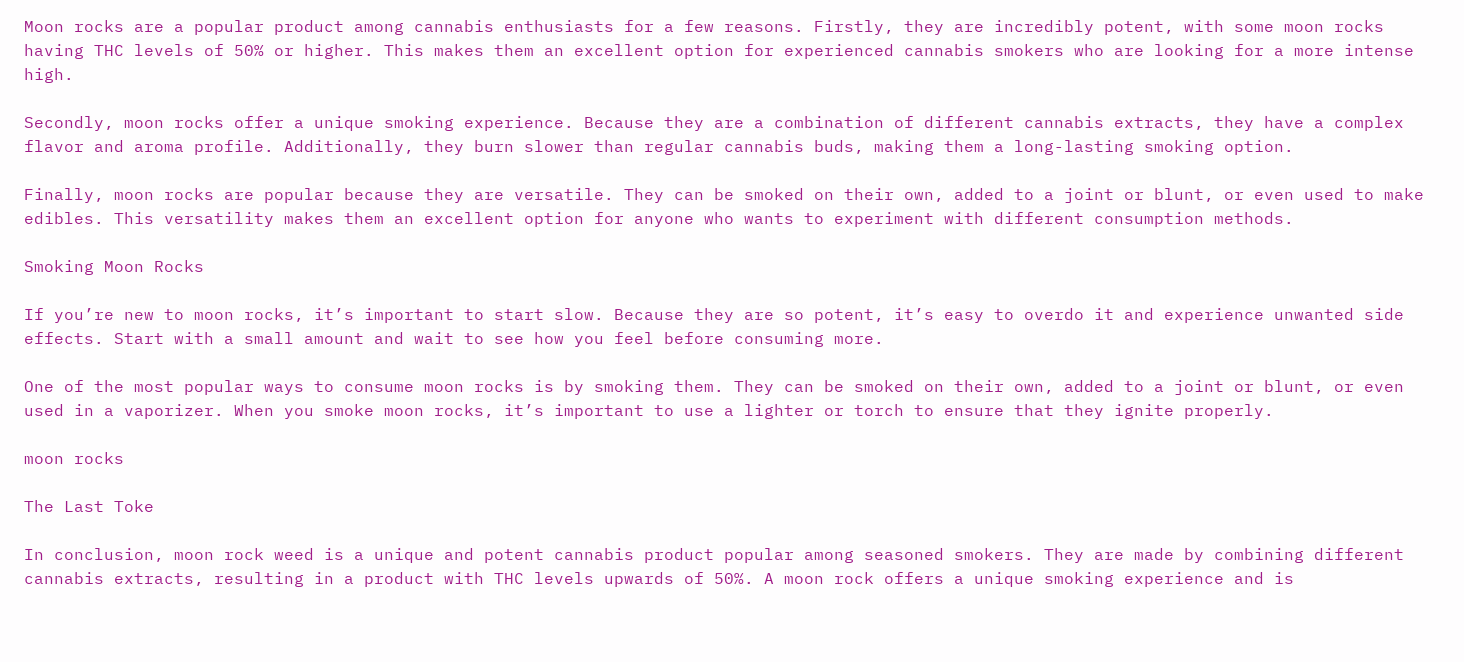Moon rocks are a popular product among cannabis enthusiasts for a few reasons. Firstly, they are incredibly potent, with some moon rocks having THC levels of 50% or higher. This makes them an excellent option for experienced cannabis smokers who are looking for a more intense high.

Secondly, moon rocks offer a unique smoking experience. Because they are a combination of different cannabis extracts, they have a complex flavor and aroma profile. Additionally, they burn slower than regular cannabis buds, making them a long-lasting smoking option.

Finally, moon rocks are popular because they are versatile. They can be smoked on their own, added to a joint or blunt, or even used to make edibles. This versatility makes them an excellent option for anyone who wants to experiment with different consumption methods.

Smoking Moon Rocks

If you’re new to moon rocks, it’s important to start slow. Because they are so potent, it’s easy to overdo it and experience unwanted side effects. Start with a small amount and wait to see how you feel before consuming more.

One of the most popular ways to consume moon rocks is by smoking them. They can be smoked on their own, added to a joint or blunt, or even used in a vaporizer. When you smoke moon rocks, it’s important to use a lighter or torch to ensure that they ignite properly.

moon rocks

The Last Toke

In conclusion, moon rock weed is a unique and potent cannabis product popular among seasoned smokers. They are made by combining different cannabis extracts, resulting in a product with THC levels upwards of 50%. A moon rock offers a unique smoking experience and is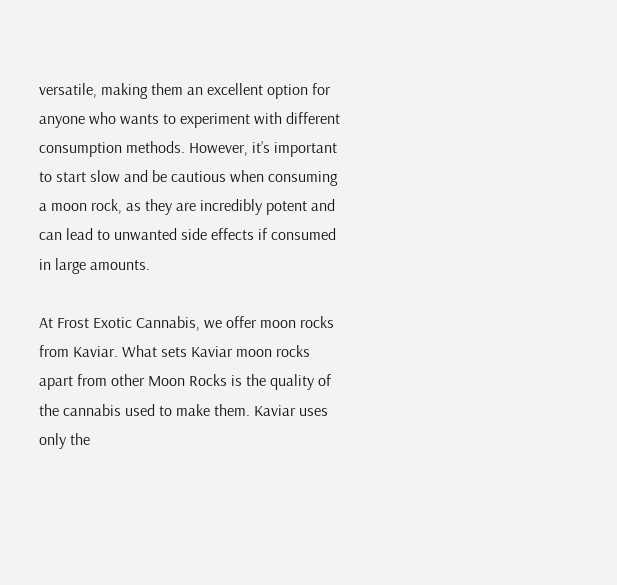versatile, making them an excellent option for anyone who wants to experiment with different consumption methods. However, it’s important to start slow and be cautious when consuming a moon rock, as they are incredibly potent and can lead to unwanted side effects if consumed in large amounts.

At Frost Exotic Cannabis, we offer moon rocks from Kaviar. What sets Kaviar moon rocks apart from other Moon Rocks is the quality of the cannabis used to make them. Kaviar uses only the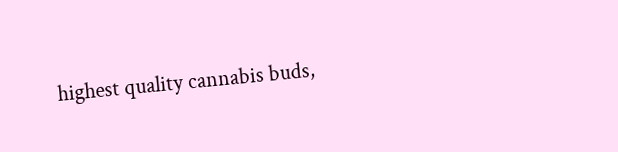highest quality cannabis buds,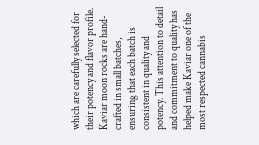which are carefully selected for their potency and flavor profile. Kaviar moon rocks are hand-crafted in small batches, ensuring that each batch is consistent in quality and potency. This attention to detail and commitment to quality has helped make Kaviar one of the most respected cannabis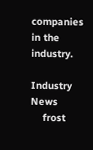companies in the industry.

Industry News
    frost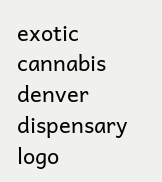exotic cannabis denver dispensary logo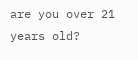are you over 21 years old?